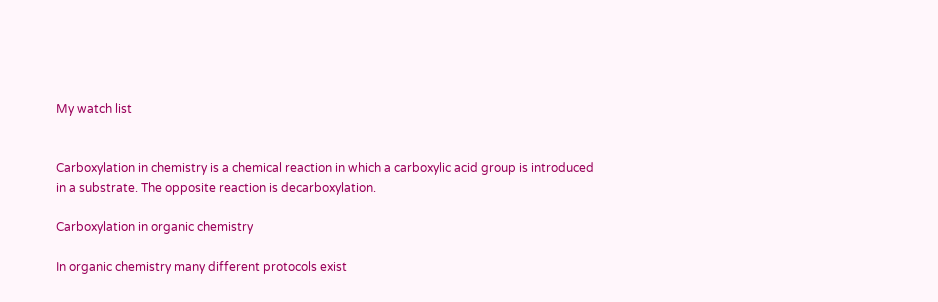My watch list


Carboxylation in chemistry is a chemical reaction in which a carboxylic acid group is introduced in a substrate. The opposite reaction is decarboxylation.

Carboxylation in organic chemistry

In organic chemistry many different protocols exist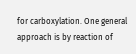for carboxylation. One general approach is by reaction of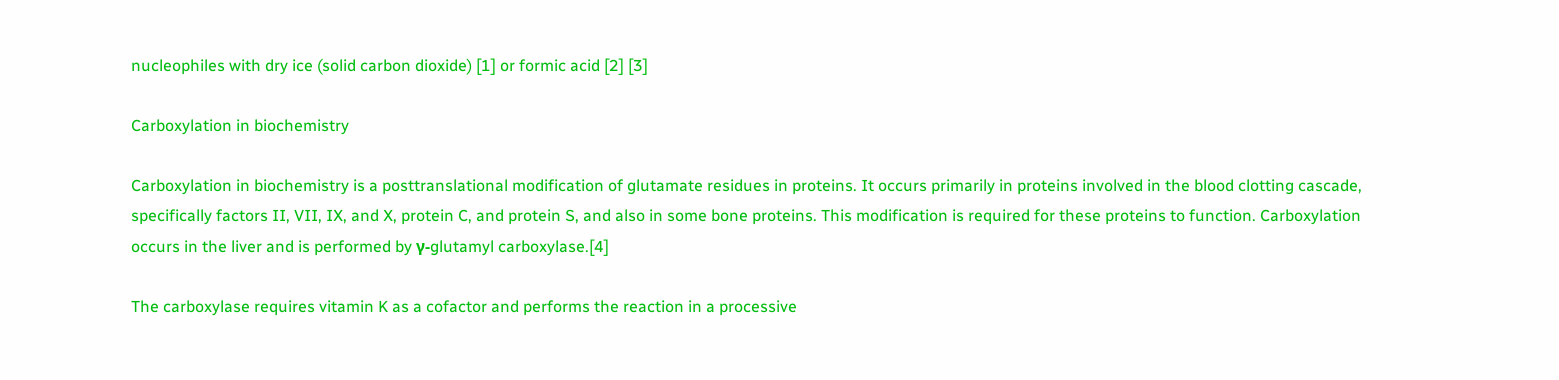nucleophiles with dry ice (solid carbon dioxide) [1] or formic acid [2] [3]

Carboxylation in biochemistry

Carboxylation in biochemistry is a posttranslational modification of glutamate residues in proteins. It occurs primarily in proteins involved in the blood clotting cascade, specifically factors II, VII, IX, and X, protein C, and protein S, and also in some bone proteins. This modification is required for these proteins to function. Carboxylation occurs in the liver and is performed by γ-glutamyl carboxylase.[4]

The carboxylase requires vitamin K as a cofactor and performs the reaction in a processive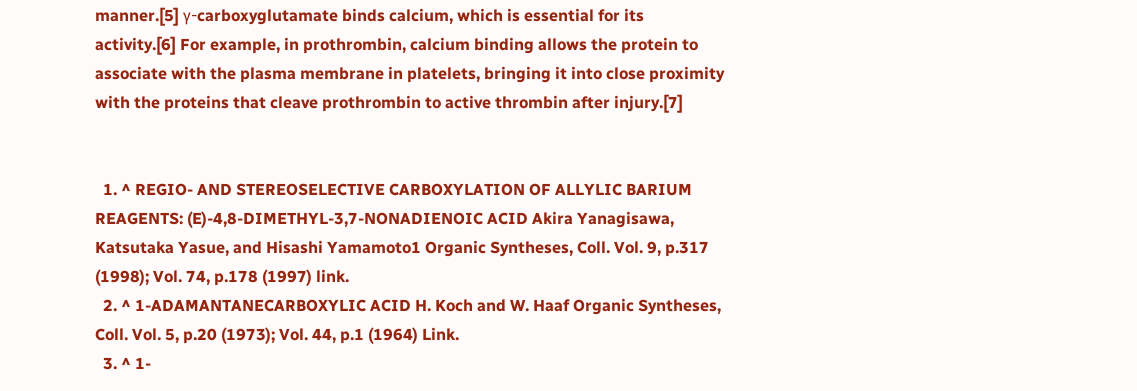manner.[5] γ-carboxyglutamate binds calcium, which is essential for its activity.[6] For example, in prothrombin, calcium binding allows the protein to associate with the plasma membrane in platelets, bringing it into close proximity with the proteins that cleave prothrombin to active thrombin after injury.[7]


  1. ^ REGIO- AND STEREOSELECTIVE CARBOXYLATION OF ALLYLIC BARIUM REAGENTS: (E)-4,8-DIMETHYL-3,7-NONADIENOIC ACID Akira Yanagisawa, Katsutaka Yasue, and Hisashi Yamamoto1 Organic Syntheses, Coll. Vol. 9, p.317 (1998); Vol. 74, p.178 (1997) link.
  2. ^ 1-ADAMANTANECARBOXYLIC ACID H. Koch and W. Haaf Organic Syntheses, Coll. Vol. 5, p.20 (1973); Vol. 44, p.1 (1964) Link.
  3. ^ 1-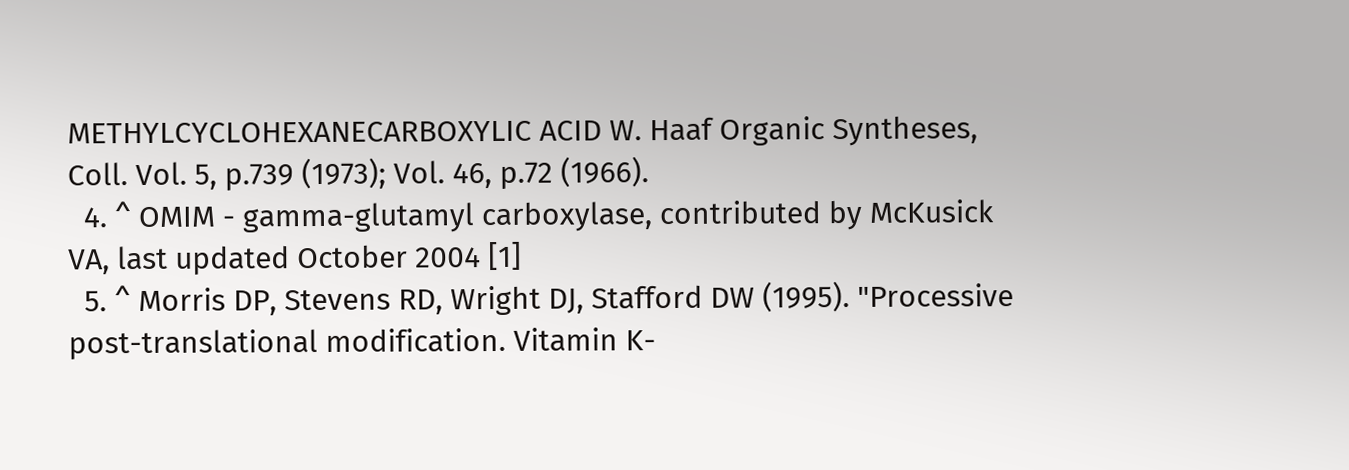METHYLCYCLOHEXANECARBOXYLIC ACID W. Haaf Organic Syntheses, Coll. Vol. 5, p.739 (1973); Vol. 46, p.72 (1966).
  4. ^ OMIM - gamma-glutamyl carboxylase, contributed by McKusick VA, last updated October 2004 [1]
  5. ^ Morris DP, Stevens RD, Wright DJ, Stafford DW (1995). "Processive post-translational modification. Vitamin K-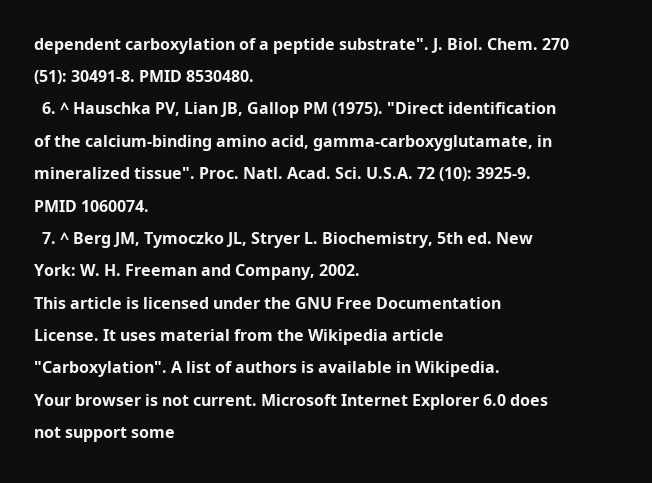dependent carboxylation of a peptide substrate". J. Biol. Chem. 270 (51): 30491-8. PMID 8530480.
  6. ^ Hauschka PV, Lian JB, Gallop PM (1975). "Direct identification of the calcium-binding amino acid, gamma-carboxyglutamate, in mineralized tissue". Proc. Natl. Acad. Sci. U.S.A. 72 (10): 3925-9. PMID 1060074.
  7. ^ Berg JM, Tymoczko JL, Stryer L. Biochemistry, 5th ed. New York: W. H. Freeman and Company, 2002.
This article is licensed under the GNU Free Documentation License. It uses material from the Wikipedia article "Carboxylation". A list of authors is available in Wikipedia.
Your browser is not current. Microsoft Internet Explorer 6.0 does not support some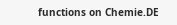functions on Chemie.DE